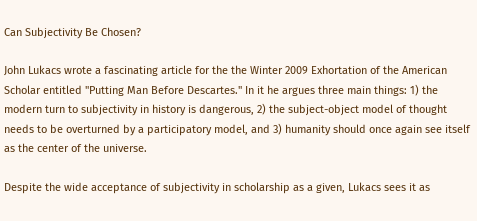Can Subjectivity Be Chosen?

John Lukacs wrote a fascinating article for the the Winter 2009 Exhortation of the American Scholar entitled "Putting Man Before Descartes." In it he argues three main things: 1) the modern turn to subjectivity in history is dangerous, 2) the subject-object model of thought needs to be overturned by a participatory model, and 3) humanity should once again see itself as the center of the universe.

Despite the wide acceptance of subjectivity in scholarship as a given, Lukacs sees it as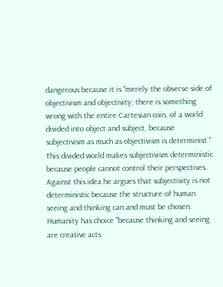dangerous because it is "merely the obverse side of objectivism and objectivity; there is something wrong with the entire Cartesian coin, of a world divided into object and subject, because subjectivism as much as objectivism is determinist." This divided world makes subjectivism deterministic because people cannot control their perspectives. Against this idea he argues that subjectivity is not deterministic because the structure of human seeing and thinking can and must be chosen. Humanity has choice "because thinking and seeing are creative acts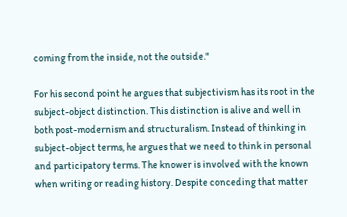coming from the inside, not the outside."

For his second point he argues that subjectivism has its root in the subject-object distinction. This distinction is alive and well in both post-modernism and structuralism. Instead of thinking in subject-object terms, he argues that we need to think in personal and participatory terms. The knower is involved with the known when writing or reading history. Despite conceding that matter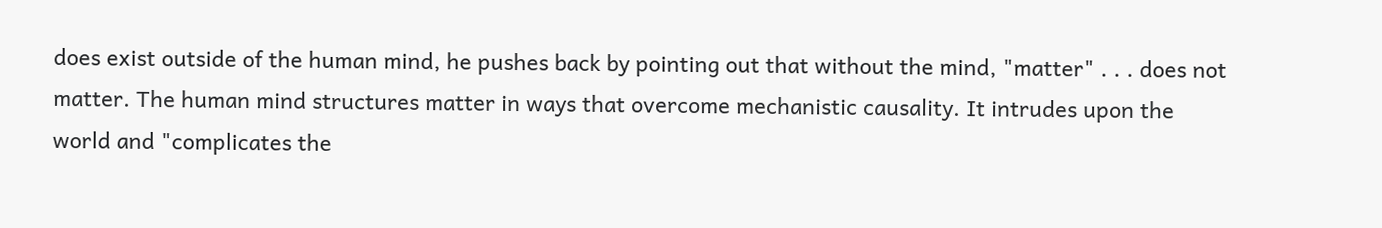does exist outside of the human mind, he pushes back by pointing out that without the mind, "matter" . . . does not matter. The human mind structures matter in ways that overcome mechanistic causality. It intrudes upon the world and "complicates the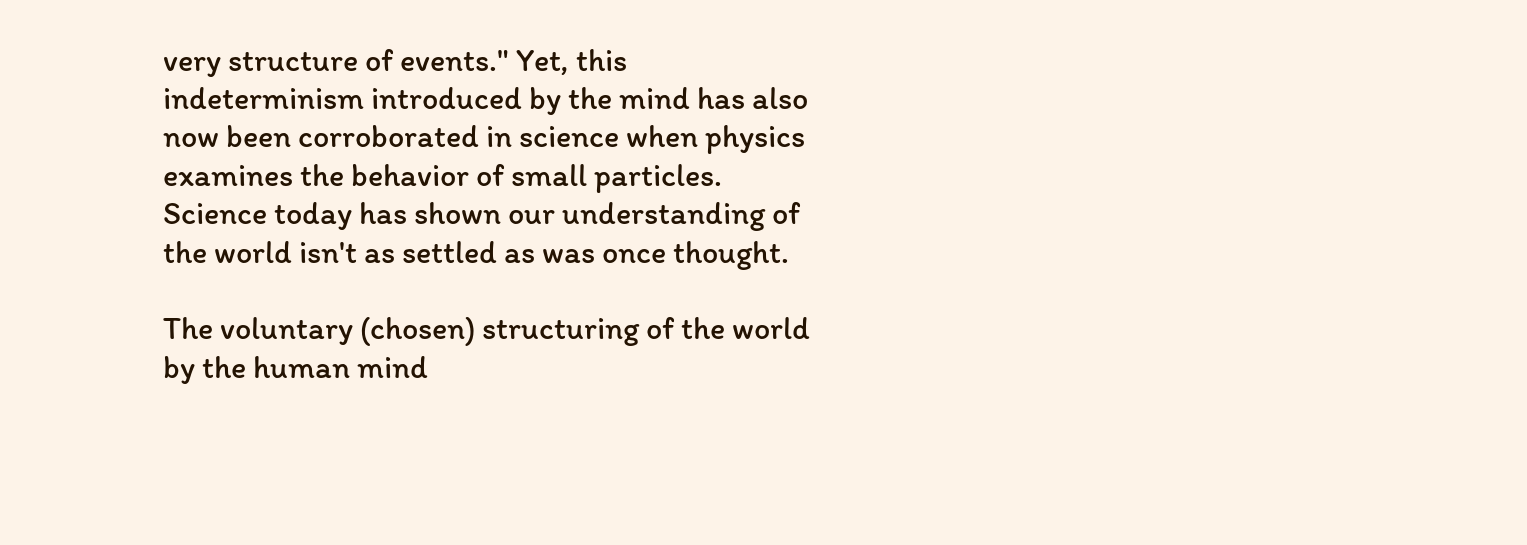very structure of events." Yet, this indeterminism introduced by the mind has also now been corroborated in science when physics examines the behavior of small particles. Science today has shown our understanding of the world isn't as settled as was once thought.

The voluntary (chosen) structuring of the world by the human mind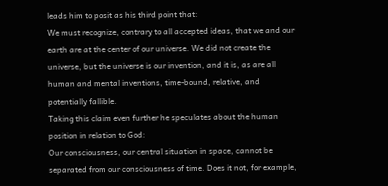leads him to posit as his third point that:
We must recognize, contrary to all accepted ideas, that we and our earth are at the center of our universe. We did not create the universe, but the universe is our invention, and it is, as are all human and mental inventions, time-bound, relative, and potentially fallible.
Taking this claim even further he speculates about the human position in relation to God:
Our consciousness, our central situation in space, cannot be separated from our consciousness of time. Does it not, for example,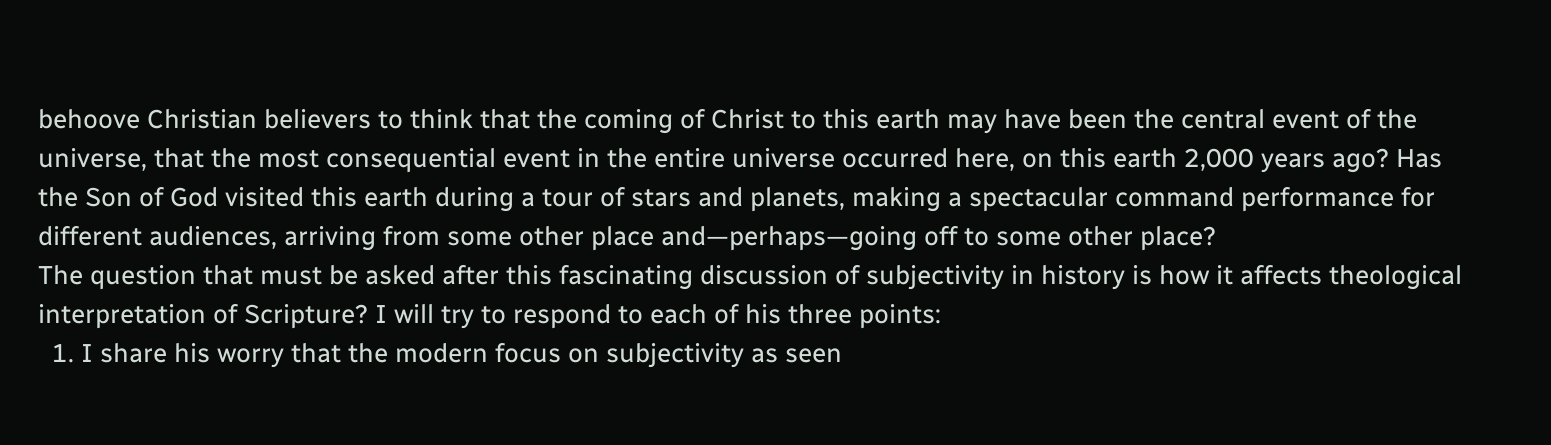behoove Christian believers to think that the coming of Christ to this earth may have been the central event of the universe, that the most consequential event in the entire universe occurred here, on this earth 2,000 years ago? Has the Son of God visited this earth during a tour of stars and planets, making a spectacular command performance for different audiences, arriving from some other place and—perhaps—going off to some other place?
The question that must be asked after this fascinating discussion of subjectivity in history is how it affects theological interpretation of Scripture? I will try to respond to each of his three points:
  1. I share his worry that the modern focus on subjectivity as seen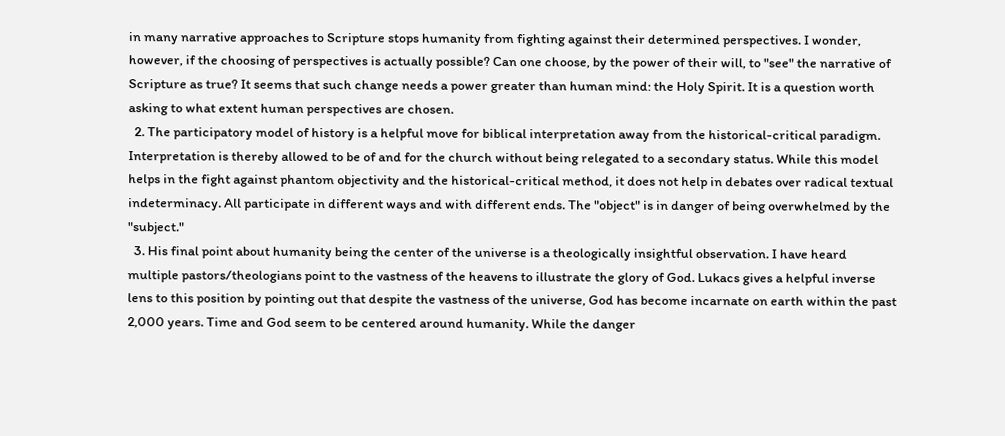in many narrative approaches to Scripture stops humanity from fighting against their determined perspectives. I wonder, however, if the choosing of perspectives is actually possible? Can one choose, by the power of their will, to "see" the narrative of Scripture as true? It seems that such change needs a power greater than human mind: the Holy Spirit. It is a question worth asking to what extent human perspectives are chosen.
  2. The participatory model of history is a helpful move for biblical interpretation away from the historical-critical paradigm. Interpretation is thereby allowed to be of and for the church without being relegated to a secondary status. While this model helps in the fight against phantom objectivity and the historical-critical method, it does not help in debates over radical textual indeterminacy. All participate in different ways and with different ends. The "object" is in danger of being overwhelmed by the "subject."
  3. His final point about humanity being the center of the universe is a theologically insightful observation. I have heard multiple pastors/theologians point to the vastness of the heavens to illustrate the glory of God. Lukacs gives a helpful inverse lens to this position by pointing out that despite the vastness of the universe, God has become incarnate on earth within the past 2,000 years. Time and God seem to be centered around humanity. While the danger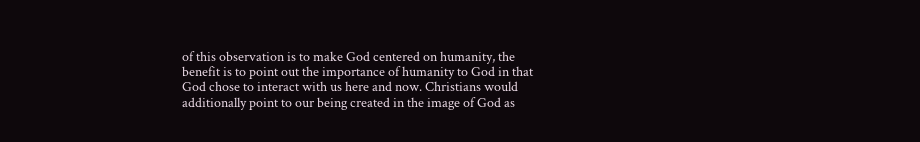of this observation is to make God centered on humanity, the benefit is to point out the importance of humanity to God in that God chose to interact with us here and now. Christians would additionally point to our being created in the image of God as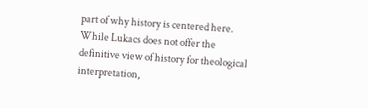part of why history is centered here.
While Lukacs does not offer the definitive view of history for theological interpretation,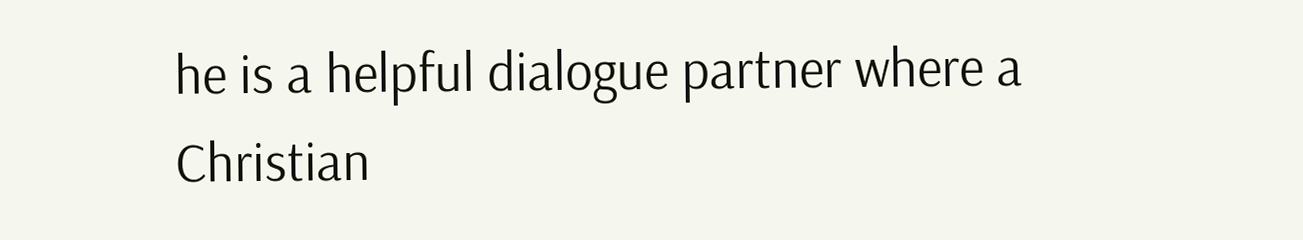he is a helpful dialogue partner where a Christian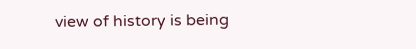view of history is being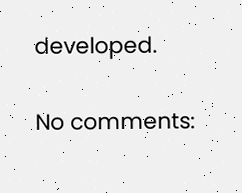developed.

No comments: